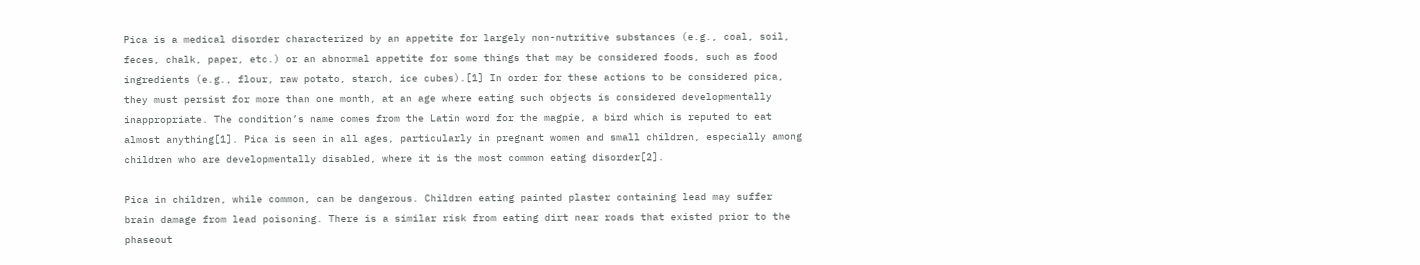Pica is a medical disorder characterized by an appetite for largely non-nutritive substances (e.g., coal, soil, feces, chalk, paper, etc.) or an abnormal appetite for some things that may be considered foods, such as food ingredients (e.g., flour, raw potato, starch, ice cubes).[1] In order for these actions to be considered pica, they must persist for more than one month, at an age where eating such objects is considered developmentally inappropriate. The condition’s name comes from the Latin word for the magpie, a bird which is reputed to eat almost anything[1]. Pica is seen in all ages, particularly in pregnant women and small children, especially among children who are developmentally disabled, where it is the most common eating disorder[2].

Pica in children, while common, can be dangerous. Children eating painted plaster containing lead may suffer brain damage from lead poisoning. There is a similar risk from eating dirt near roads that existed prior to the phaseout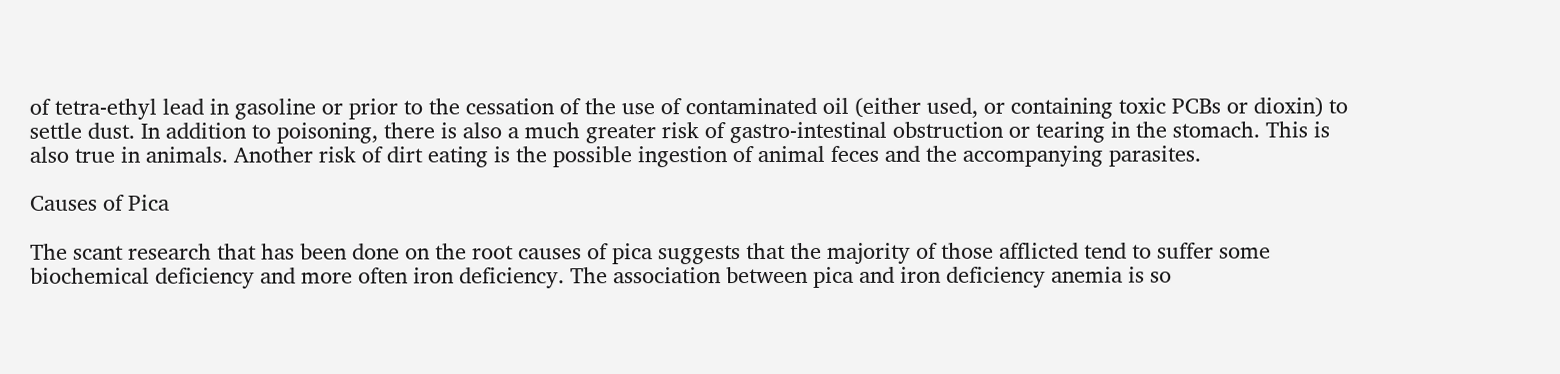of tetra-ethyl lead in gasoline or prior to the cessation of the use of contaminated oil (either used, or containing toxic PCBs or dioxin) to settle dust. In addition to poisoning, there is also a much greater risk of gastro-intestinal obstruction or tearing in the stomach. This is also true in animals. Another risk of dirt eating is the possible ingestion of animal feces and the accompanying parasites.

Causes of Pica

The scant research that has been done on the root causes of pica suggests that the majority of those afflicted tend to suffer some biochemical deficiency and more often iron deficiency. The association between pica and iron deficiency anemia is so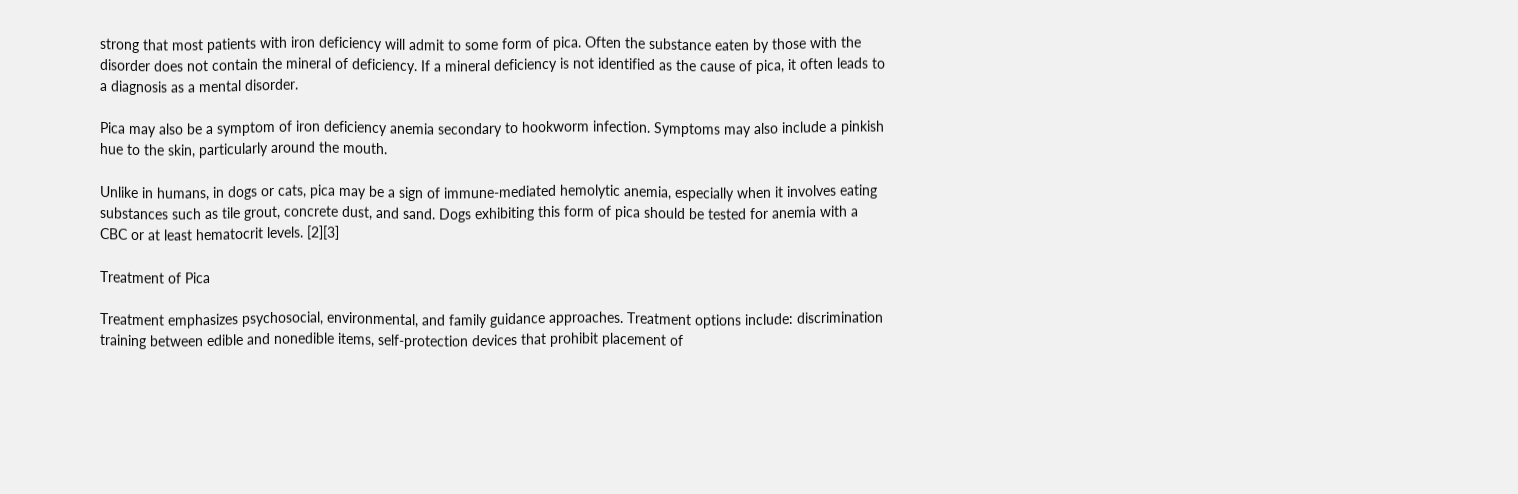strong that most patients with iron deficiency will admit to some form of pica. Often the substance eaten by those with the disorder does not contain the mineral of deficiency. If a mineral deficiency is not identified as the cause of pica, it often leads to a diagnosis as a mental disorder.

Pica may also be a symptom of iron deficiency anemia secondary to hookworm infection. Symptoms may also include a pinkish hue to the skin, particularly around the mouth.

Unlike in humans, in dogs or cats, pica may be a sign of immune-mediated hemolytic anemia, especially when it involves eating substances such as tile grout, concrete dust, and sand. Dogs exhibiting this form of pica should be tested for anemia with a CBC or at least hematocrit levels. [2][3]

Treatment of Pica

Treatment emphasizes psychosocial, environmental, and family guidance approaches. Treatment options include: discrimination training between edible and nonedible items, self-protection devices that prohibit placement of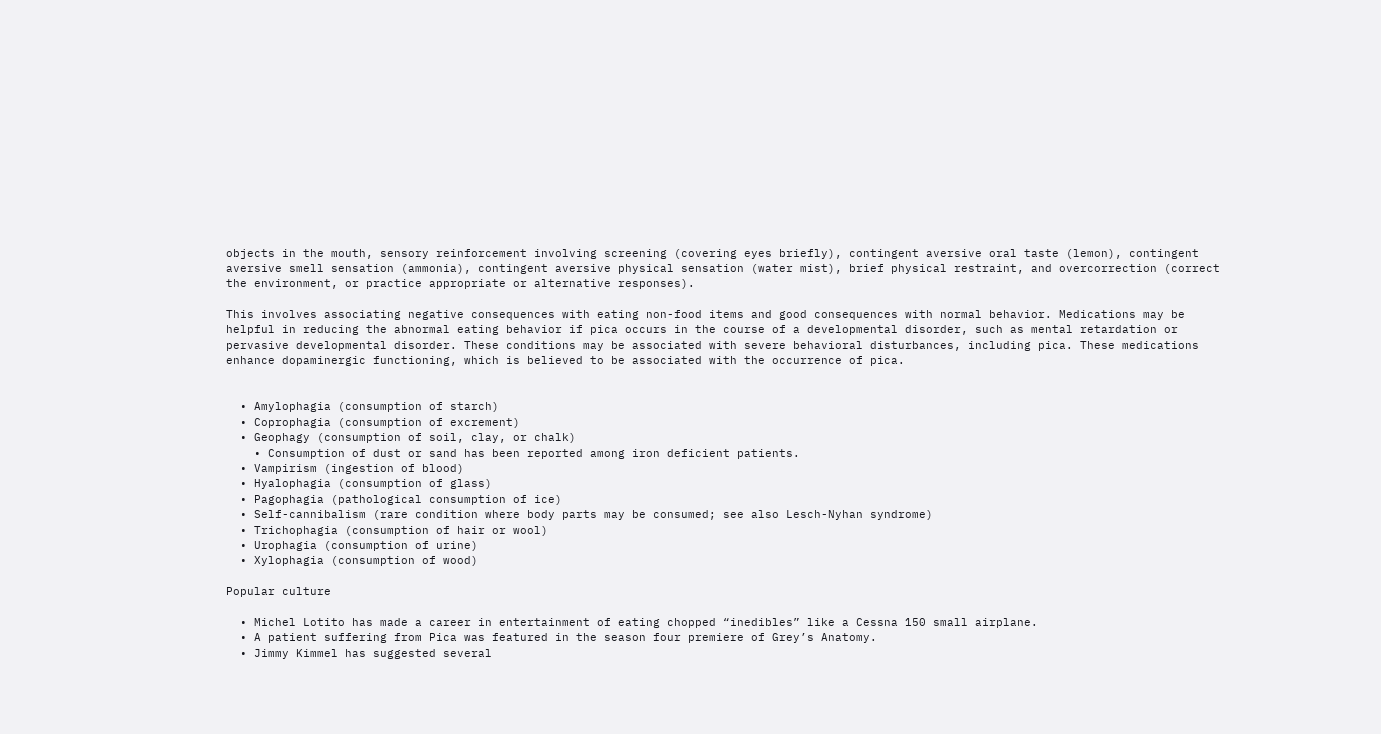objects in the mouth, sensory reinforcement involving screening (covering eyes briefly), contingent aversive oral taste (lemon), contingent aversive smell sensation (ammonia), contingent aversive physical sensation (water mist), brief physical restraint, and overcorrection (correct the environment, or practice appropriate or alternative responses).

This involves associating negative consequences with eating non-food items and good consequences with normal behavior. Medications may be helpful in reducing the abnormal eating behavior if pica occurs in the course of a developmental disorder, such as mental retardation or pervasive developmental disorder. These conditions may be associated with severe behavioral disturbances, including pica. These medications enhance dopaminergic functioning, which is believed to be associated with the occurrence of pica.


  • Amylophagia (consumption of starch)
  • Coprophagia (consumption of excrement)
  • Geophagy (consumption of soil, clay, or chalk)
    • Consumption of dust or sand has been reported among iron deficient patients.
  • Vampirism (ingestion of blood)
  • Hyalophagia (consumption of glass)
  • Pagophagia (pathological consumption of ice)
  • Self-cannibalism (rare condition where body parts may be consumed; see also Lesch-Nyhan syndrome)
  • Trichophagia (consumption of hair or wool)
  • Urophagia (consumption of urine)
  • Xylophagia (consumption of wood)

Popular culture

  • Michel Lotito has made a career in entertainment of eating chopped “inedibles” like a Cessna 150 small airplane.
  • A patient suffering from Pica was featured in the season four premiere of Grey’s Anatomy.
  • Jimmy Kimmel has suggested several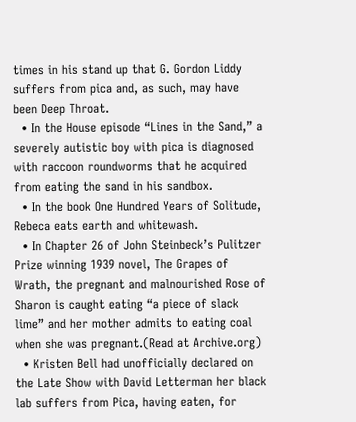times in his stand up that G. Gordon Liddy suffers from pica and, as such, may have been Deep Throat.
  • In the House episode “Lines in the Sand,” a severely autistic boy with pica is diagnosed with raccoon roundworms that he acquired from eating the sand in his sandbox.
  • In the book One Hundred Years of Solitude, Rebeca eats earth and whitewash.
  • In Chapter 26 of John Steinbeck’s Pulitzer Prize winning 1939 novel, The Grapes of Wrath, the pregnant and malnourished Rose of Sharon is caught eating “a piece of slack lime” and her mother admits to eating coal when she was pregnant.(Read at Archive.org)
  • Kristen Bell had unofficially declared on the Late Show with David Letterman her black lab suffers from Pica, having eaten, for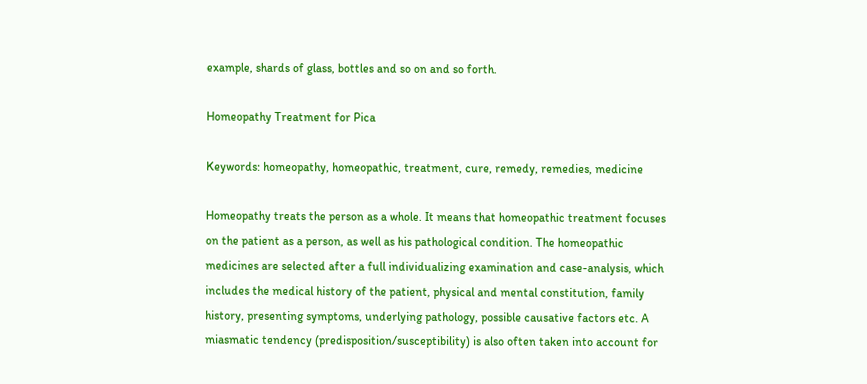example, shards of glass, bottles and so on and so forth.

Homeopathy Treatment for Pica

Keywords: homeopathy, homeopathic, treatment, cure, remedy, remedies, medicine

Homeopathy treats the person as a whole. It means that homeopathic treatment focuses on the patient as a person, as well as his pathological condition. The homeopathic medicines are selected after a full individualizing examination and case-analysis, which includes the medical history of the patient, physical and mental constitution, family history, presenting symptoms, underlying pathology, possible causative factors etc. A miasmatic tendency (predisposition/susceptibility) is also often taken into account for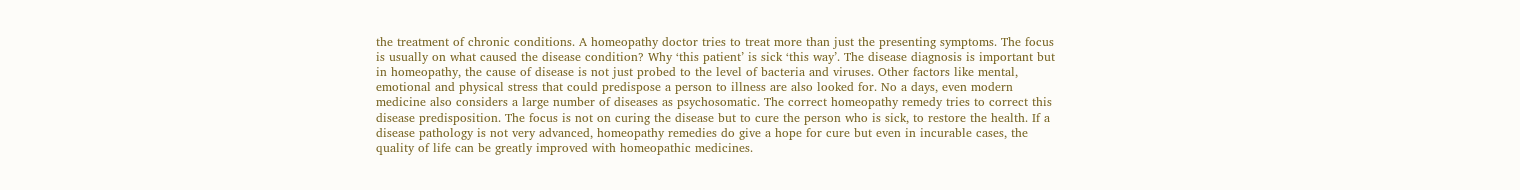the treatment of chronic conditions. A homeopathy doctor tries to treat more than just the presenting symptoms. The focus is usually on what caused the disease condition? Why ‘this patient’ is sick ‘this way’. The disease diagnosis is important but in homeopathy, the cause of disease is not just probed to the level of bacteria and viruses. Other factors like mental, emotional and physical stress that could predispose a person to illness are also looked for. No a days, even modern medicine also considers a large number of diseases as psychosomatic. The correct homeopathy remedy tries to correct this disease predisposition. The focus is not on curing the disease but to cure the person who is sick, to restore the health. If a disease pathology is not very advanced, homeopathy remedies do give a hope for cure but even in incurable cases, the quality of life can be greatly improved with homeopathic medicines.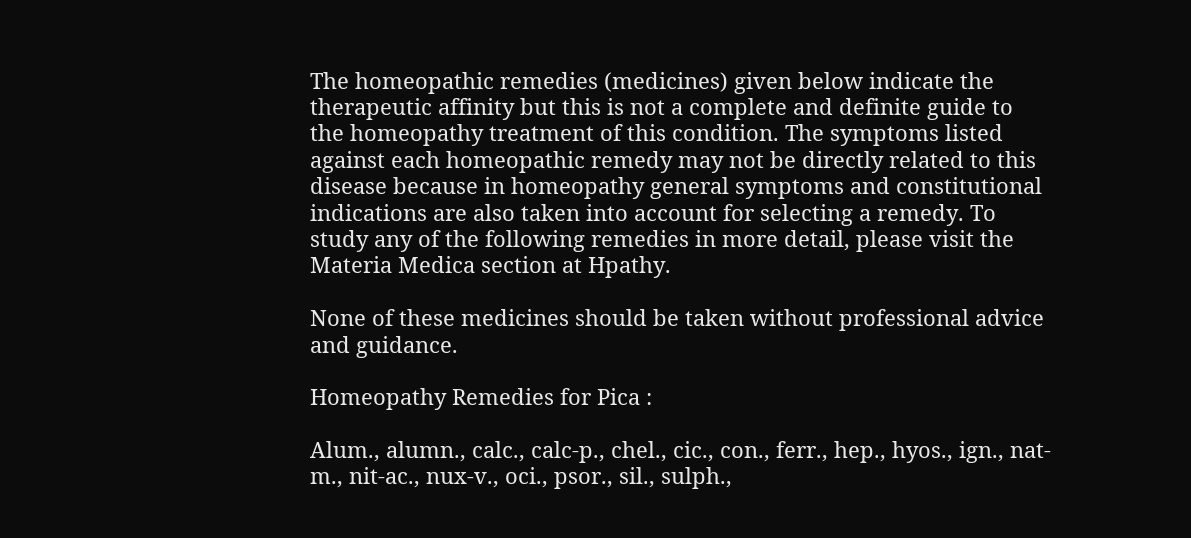The homeopathic remedies (medicines) given below indicate the therapeutic affinity but this is not a complete and definite guide to the homeopathy treatment of this condition. The symptoms listed against each homeopathic remedy may not be directly related to this disease because in homeopathy general symptoms and constitutional indications are also taken into account for selecting a remedy. To study any of the following remedies in more detail, please visit the Materia Medica section at Hpathy.

None of these medicines should be taken without professional advice and guidance.

Homeopathy Remedies for Pica :

Alum., alumn., calc., calc-p., chel., cic., con., ferr., hep., hyos., ign., nat-m., nit-ac., nux-v., oci., psor., sil., sulph.,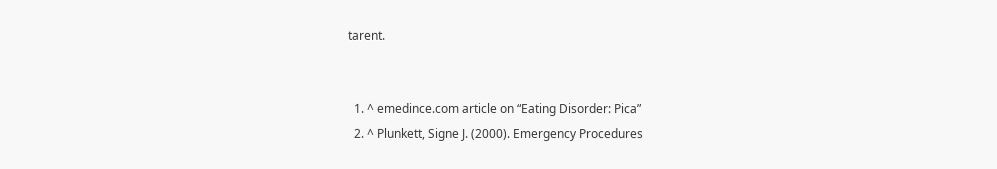tarent.


  1. ^ emedince.com article on “Eating Disorder: Pica”
  2. ^ Plunkett, Signe J. (2000). Emergency Procedures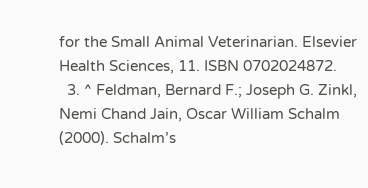for the Small Animal Veterinarian. Elsevier Health Sciences, 11. ISBN 0702024872.
  3. ^ Feldman, Bernard F.; Joseph G. Zinkl, Nemi Chand Jain, Oscar William Schalm (2000). Schalm’s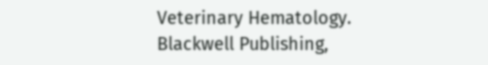Veterinary Hematology. Blackwell Publishing,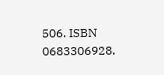506. ISBN 0683306928.